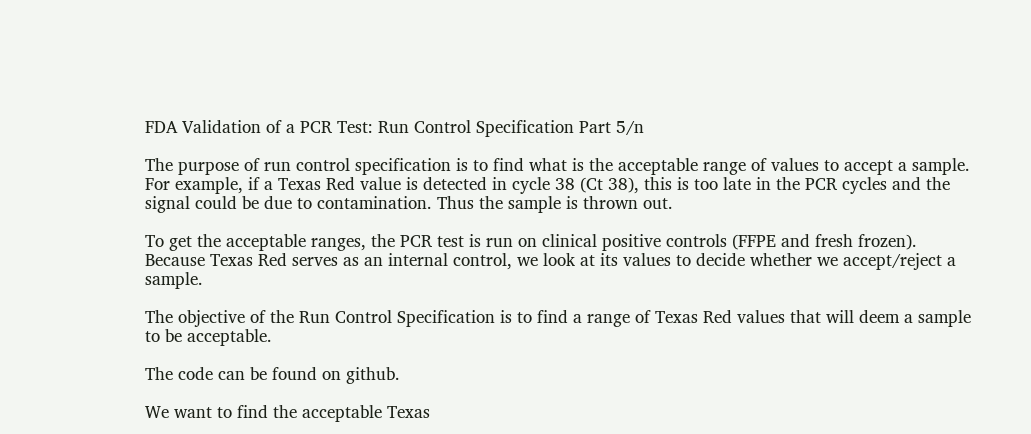FDA Validation of a PCR Test: Run Control Specification Part 5/n

The purpose of run control specification is to find what is the acceptable range of values to accept a sample. For example, if a Texas Red value is detected in cycle 38 (Ct 38), this is too late in the PCR cycles and the signal could be due to contamination. Thus the sample is thrown out.

To get the acceptable ranges, the PCR test is run on clinical positive controls (FFPE and fresh frozen). Because Texas Red serves as an internal control, we look at its values to decide whether we accept/reject a sample.

The objective of the Run Control Specification is to find a range of Texas Red values that will deem a sample to be acceptable.

The code can be found on github.

We want to find the acceptable Texas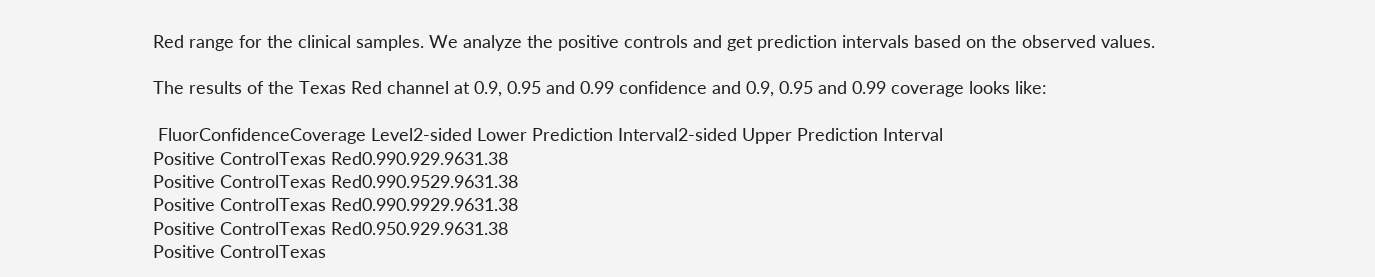Red range for the clinical samples. We analyze the positive controls and get prediction intervals based on the observed values.

The results of the Texas Red channel at 0.9, 0.95 and 0.99 confidence and 0.9, 0.95 and 0.99 coverage looks like:

 FluorConfidenceCoverage Level2-sided Lower Prediction Interval2-sided Upper Prediction Interval
Positive ControlTexas Red0.990.929.9631.38
Positive ControlTexas Red0.990.9529.9631.38
Positive ControlTexas Red0.990.9929.9631.38
Positive ControlTexas Red0.950.929.9631.38
Positive ControlTexas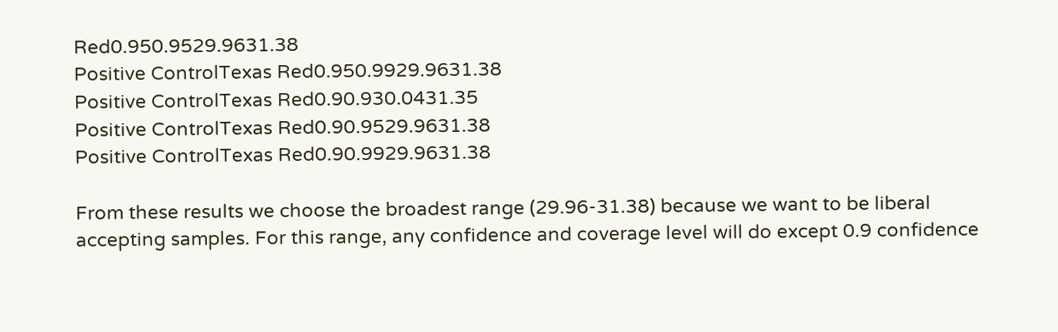Red0.950.9529.9631.38
Positive ControlTexas Red0.950.9929.9631.38
Positive ControlTexas Red0.90.930.0431.35
Positive ControlTexas Red0.90.9529.9631.38
Positive ControlTexas Red0.90.9929.9631.38

From these results we choose the broadest range (29.96-31.38) because we want to be liberal accepting samples. For this range, any confidence and coverage level will do except 0.9 confidence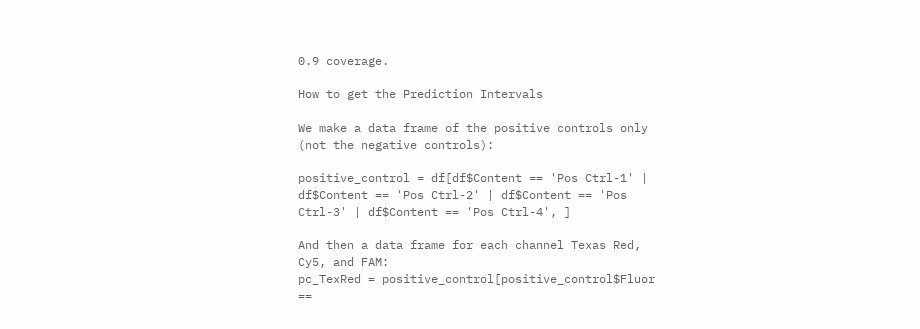0.9 coverage.

How to get the Prediction Intervals

We make a data frame of the positive controls only (not the negative controls):

positive_control = df[df$Content == 'Pos Ctrl-1' | df$Content == 'Pos Ctrl-2' | df$Content == 'Pos Ctrl-3' | df$Content == 'Pos Ctrl-4', ]

And then a data frame for each channel Texas Red, Cy5, and FAM:
pc_TexRed = positive_control[positive_control$Fluor ==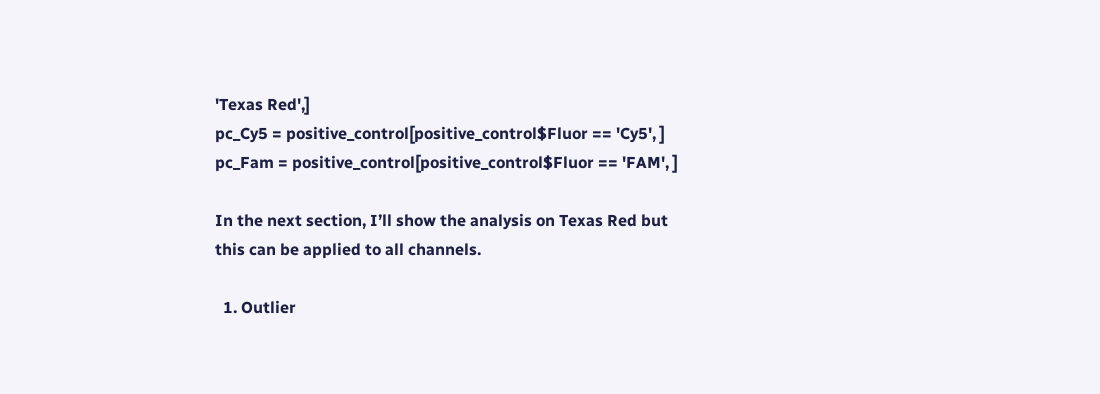'Texas Red',]
pc_Cy5 = positive_control[positive_control$Fluor == 'Cy5', ]
pc_Fam = positive_control[positive_control$Fluor == 'FAM', ]

In the next section, I’ll show the analysis on Texas Red but this can be applied to all channels.

  1. Outlier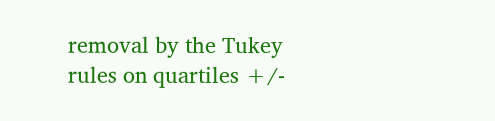removal by the Tukey rules on quartiles +/-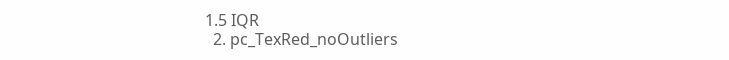1.5 IQR
  2. pc_TexRed_noOutliers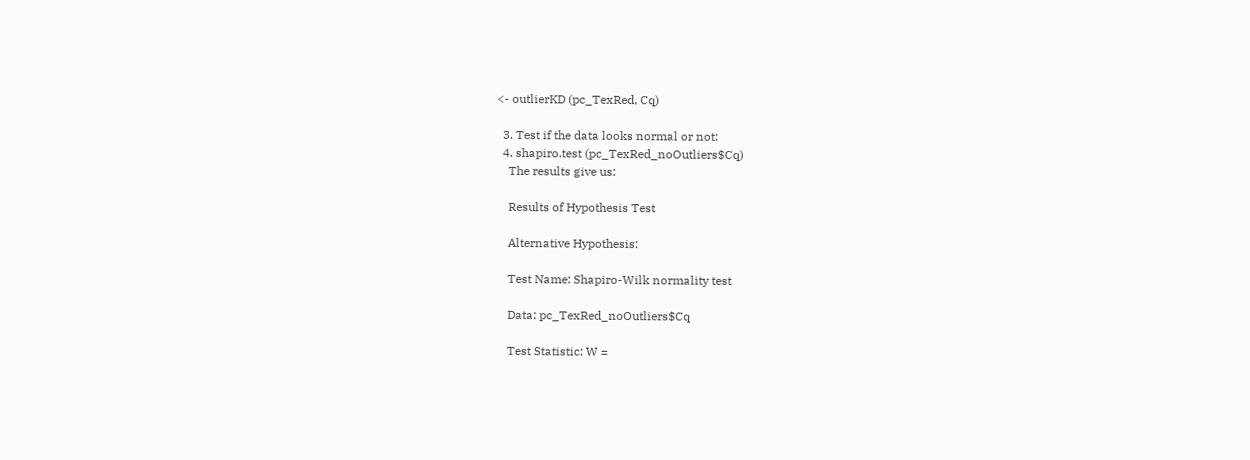<- outlierKD (pc_TexRed, Cq)

  3. Test if the data looks normal or not:
  4. shapiro.test (pc_TexRed_noOutliers$Cq)
    The results give us:

    Results of Hypothesis Test

    Alternative Hypothesis:

    Test Name: Shapiro-Wilk normality test

    Data: pc_TexRed_noOutliers$Cq

    Test Statistic: W =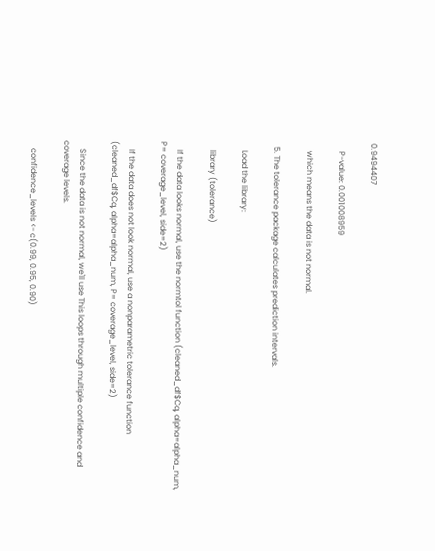0.9494407

    P-value: 0.001008959

    which means the data is not normal.

  5. The tolerance package calculates prediction intervals.

    Load the library:

    library (tolerance)

    If the data looks normal, use the normtol function (cleaned_df$Cq, alpha=alpha_num, P= coverage_level, side=2)

    If the data does not look normal, use a nonparametric tolerance function (cleaned_df$Cq, alpha=alpha_num, P= coverage_level, side=2)

    Since the data is not normal, we'll use This loops through multiple confidence and coverage levels.

    confidence_levels <- c(0.99, 0.95, 0.90)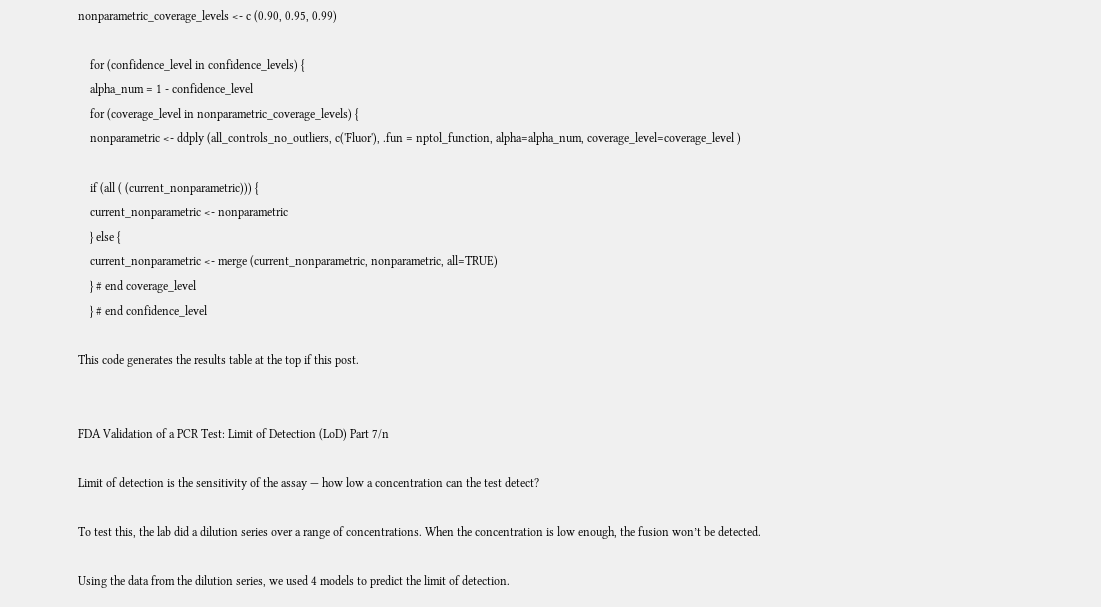nonparametric_coverage_levels <- c (0.90, 0.95, 0.99)

    for (confidence_level in confidence_levels) {
    alpha_num = 1 - confidence_level
    for (coverage_level in nonparametric_coverage_levels) {
    nonparametric <- ddply (all_controls_no_outliers, c('Fluor'), .fun = nptol_function, alpha=alpha_num, coverage_level=coverage_level )

    if (all ( (current_nonparametric))) {
    current_nonparametric <- nonparametric
    } else {
    current_nonparametric <- merge (current_nonparametric, nonparametric, all=TRUE)
    } # end coverage_level
    } # end confidence_level

This code generates the results table at the top if this post.


FDA Validation of a PCR Test: Limit of Detection (LoD) Part 7/n

Limit of detection is the sensitivity of the assay — how low a concentration can the test detect?

To test this, the lab did a dilution series over a range of concentrations. When the concentration is low enough, the fusion won’t be detected.

Using the data from the dilution series, we used 4 models to predict the limit of detection.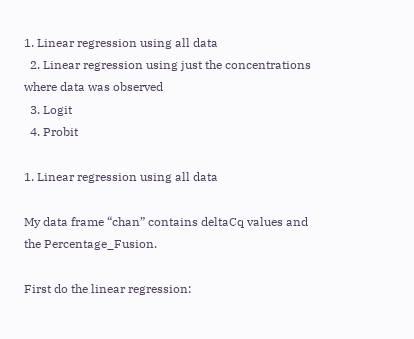1. Linear regression using all data
  2. Linear regression using just the concentrations where data was observed
  3. Logit
  4. Probit

1. Linear regression using all data

My data frame “chan” contains deltaCq values and the Percentage_Fusion.

First do the linear regression: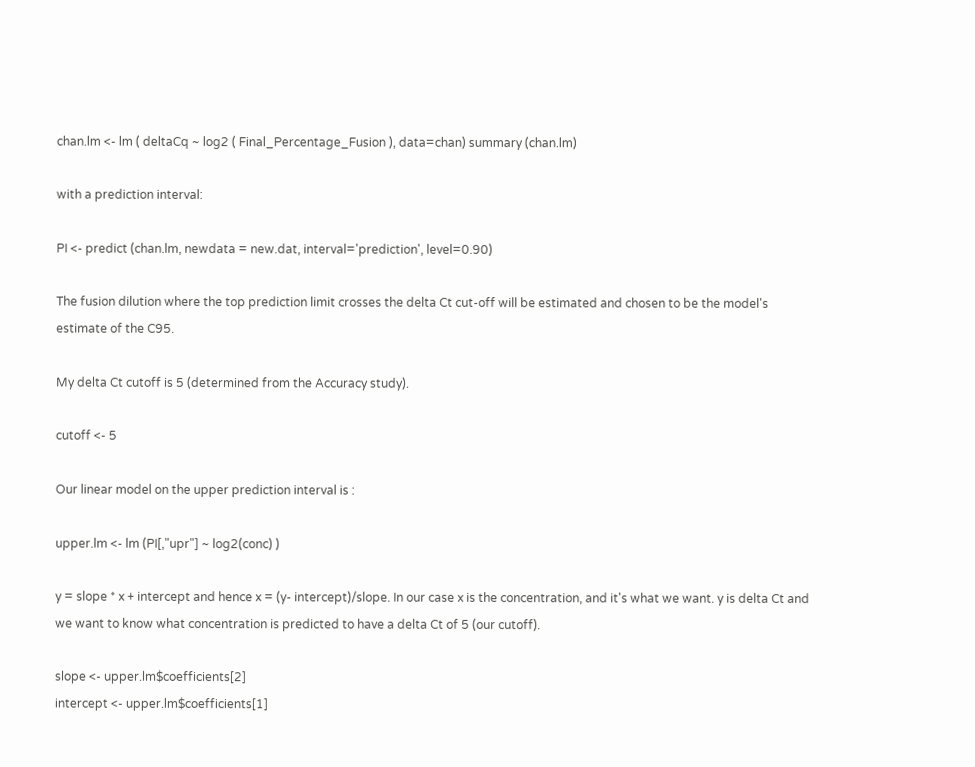chan.lm <- lm ( deltaCq ~ log2 ( Final_Percentage_Fusion ), data=chan) summary (chan.lm)

with a prediction interval:

PI <- predict (chan.lm, newdata = new.dat, interval='prediction', level=0.90)

The fusion dilution where the top prediction limit crosses the delta Ct cut-off will be estimated and chosen to be the model's estimate of the C95.

My delta Ct cutoff is 5 (determined from the Accuracy study).

cutoff <- 5

Our linear model on the upper prediction interval is :

upper.lm <- lm (PI[,"upr"] ~ log2(conc) )

y = slope * x + intercept and hence x = (y- intercept)/slope. In our case x is the concentration, and it's what we want. y is delta Ct and we want to know what concentration is predicted to have a delta Ct of 5 (our cutoff).

slope <- upper.lm$coefficients[2]
intercept <- upper.lm$coefficients[1]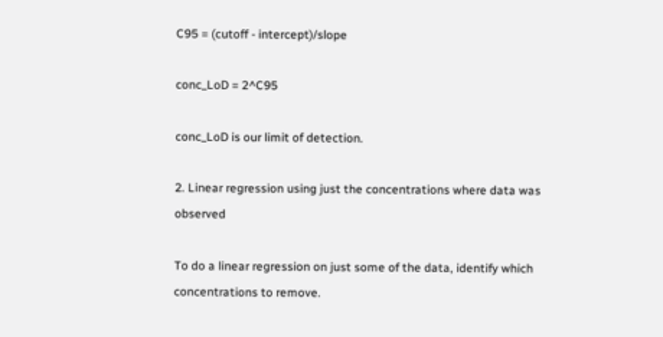C95 = (cutoff - intercept)/slope

conc_LoD = 2^C95

conc_LoD is our limit of detection.

2. Linear regression using just the concentrations where data was observed

To do a linear regression on just some of the data, identify which concentrations to remove.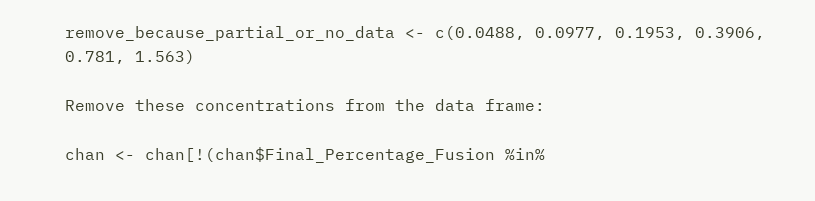remove_because_partial_or_no_data <- c(0.0488, 0.0977, 0.1953, 0.3906, 0.781, 1.563)

Remove these concentrations from the data frame:

chan <- chan[!(chan$Final_Percentage_Fusion %in%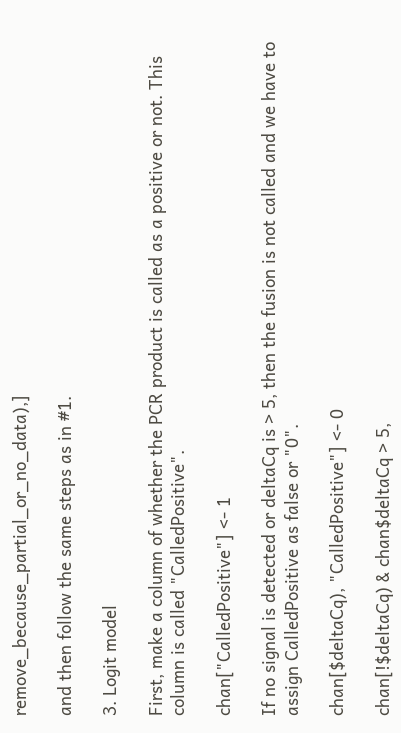remove_because_partial_or_no_data),]

and then follow the same steps as in #1.

3. Logit model

First, make a column of whether the PCR product is called as a positive or not. This column is called "CalledPositive".

chan["CalledPositive"] <- 1

If no signal is detected or deltaCq is > 5, then the fusion is not called and we have to assign CalledPositive as false or "0".

chan[$deltaCq), "CalledPositive"] <- 0

chan[!$deltaCq) & chan$deltaCq > 5,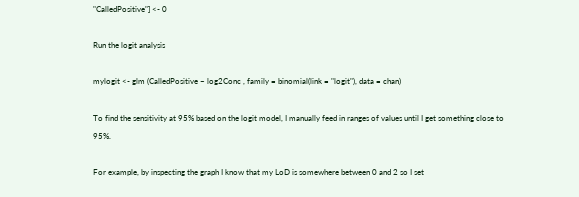"CalledPositive"] <- 0

Run the logit analysis

mylogit <- glm (CalledPositive ~ log2Conc , family = binomial(link = "logit"), data = chan)

To find the sensitivity at 95% based on the logit model, I manually feed in ranges of values until I get something close to 95%.

For example, by inspecting the graph I know that my LoD is somewhere between 0 and 2 so I set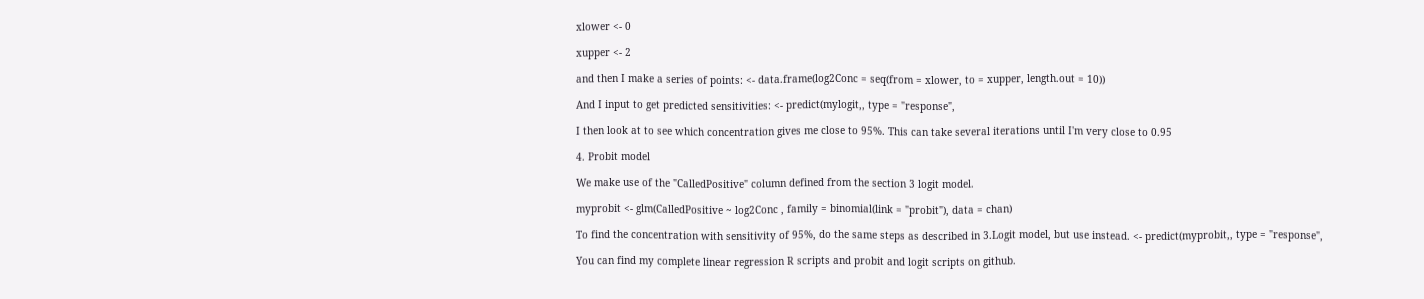xlower <- 0

xupper <- 2

and then I make a series of points: <- data.frame(log2Conc = seq(from = xlower, to = xupper, length.out = 10))

And I input to get predicted sensitivities: <- predict(mylogit,, type = "response",

I then look at to see which concentration gives me close to 95%. This can take several iterations until I'm very close to 0.95

4. Probit model

We make use of the "CalledPositive" column defined from the section 3 logit model.

myprobit <- glm(CalledPositive ~ log2Conc , family = binomial(link = "probit"), data = chan)

To find the concentration with sensitivity of 95%, do the same steps as described in 3.Logit model, but use instead. <- predict(myprobit,, type = "response",

You can find my complete linear regression R scripts and probit and logit scripts on github.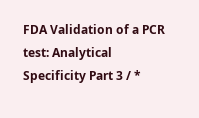FDA Validation of a PCR test: Analytical Specificity Part 3 / *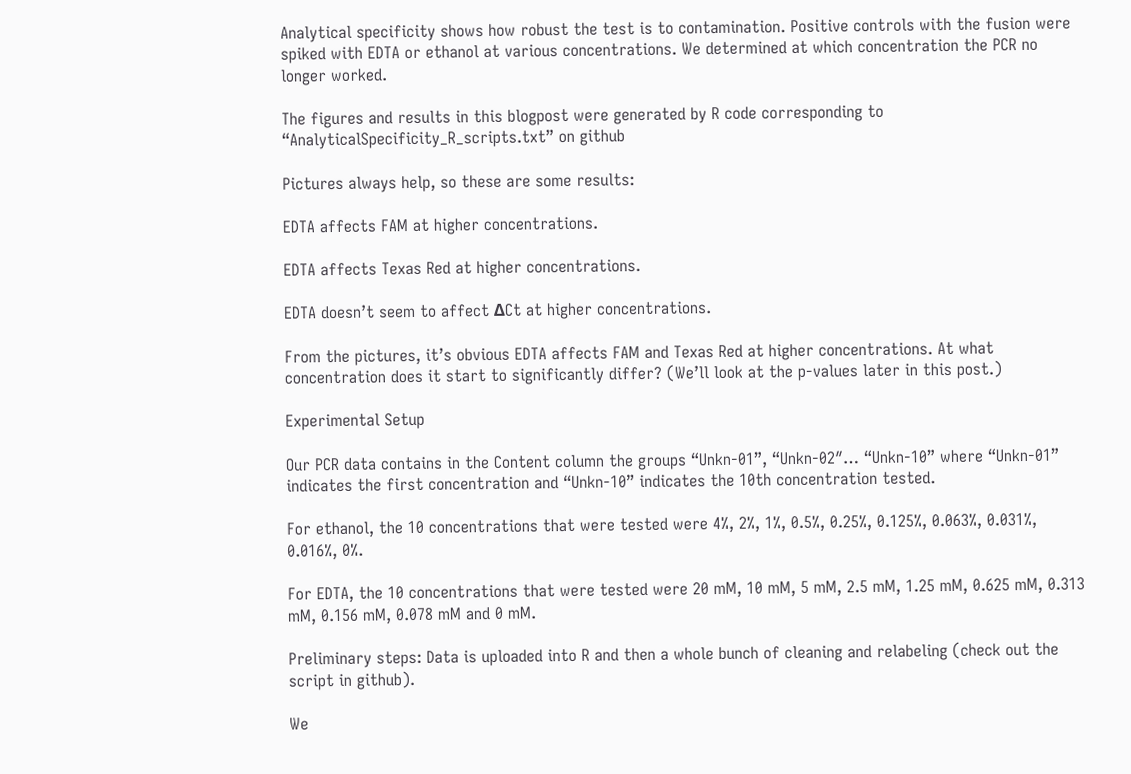Analytical specificity shows how robust the test is to contamination. Positive controls with the fusion were spiked with EDTA or ethanol at various concentrations. We determined at which concentration the PCR no longer worked.

The figures and results in this blogpost were generated by R code corresponding to “AnalyticalSpecificity_R_scripts.txt” on github

Pictures always help, so these are some results:

EDTA affects FAM at higher concentrations.

EDTA affects Texas Red at higher concentrations.

EDTA doesn’t seem to affect ΔCt at higher concentrations.

From the pictures, it’s obvious EDTA affects FAM and Texas Red at higher concentrations. At what concentration does it start to significantly differ? (We’ll look at the p-values later in this post.)

Experimental Setup

Our PCR data contains in the Content column the groups “Unkn-01”, “Unkn-02″… “Unkn-10” where “Unkn-01” indicates the first concentration and “Unkn-10” indicates the 10th concentration tested.

For ethanol, the 10 concentrations that were tested were 4%, 2%, 1%, 0.5%, 0.25%, 0.125%, 0.063%, 0.031%, 0.016%, 0%.

For EDTA, the 10 concentrations that were tested were 20 mM, 10 mM, 5 mM, 2.5 mM, 1.25 mM, 0.625 mM, 0.313 mM, 0.156 mM, 0.078 mM and 0 mM.

Preliminary steps: Data is uploaded into R and then a whole bunch of cleaning and relabeling (check out the script in github).

We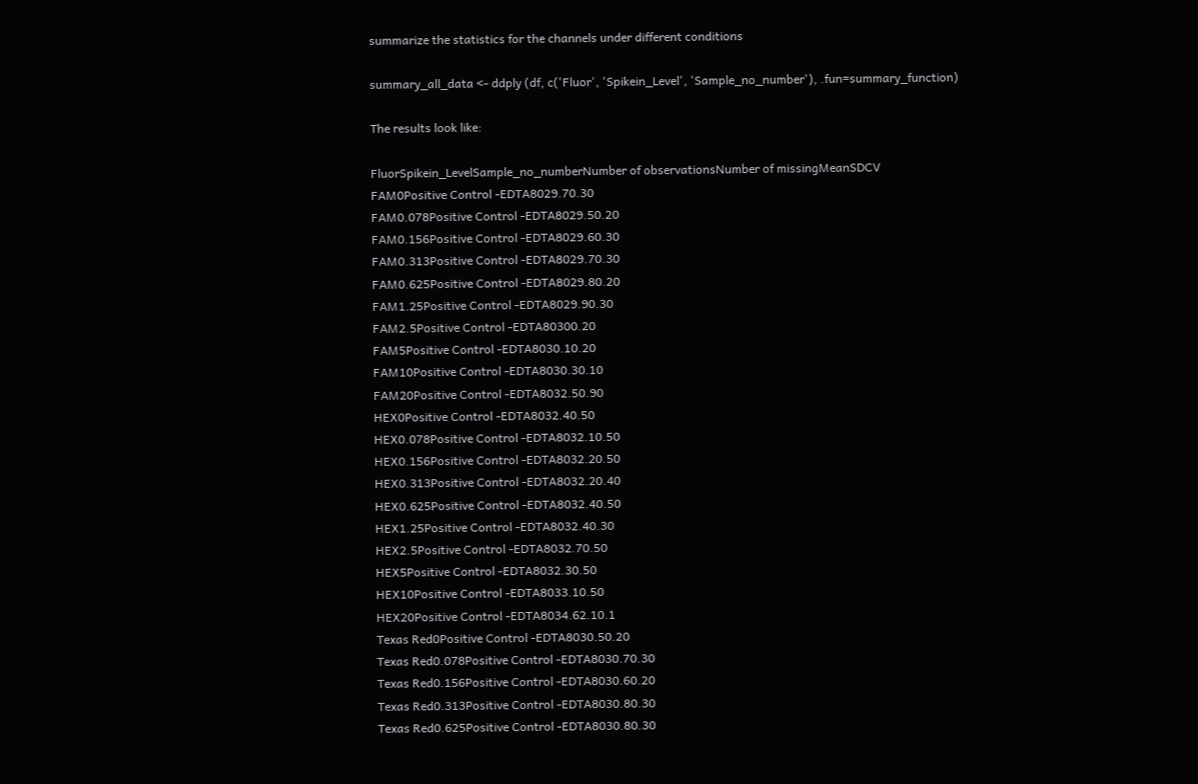summarize the statistics for the channels under different conditions

summary_all_data <- ddply (df, c('Fluor', 'Spikein_Level', 'Sample_no_number'), .fun=summary_function)

The results look like:

FluorSpikein_LevelSample_no_numberNumber of observationsNumber of missingMeanSDCV
FAM0Positive Control -EDTA8029.70.30
FAM0.078Positive Control -EDTA8029.50.20
FAM0.156Positive Control -EDTA8029.60.30
FAM0.313Positive Control -EDTA8029.70.30
FAM0.625Positive Control -EDTA8029.80.20
FAM1.25Positive Control -EDTA8029.90.30
FAM2.5Positive Control -EDTA80300.20
FAM5Positive Control -EDTA8030.10.20
FAM10Positive Control -EDTA8030.30.10
FAM20Positive Control -EDTA8032.50.90
HEX0Positive Control -EDTA8032.40.50
HEX0.078Positive Control -EDTA8032.10.50
HEX0.156Positive Control -EDTA8032.20.50
HEX0.313Positive Control -EDTA8032.20.40
HEX0.625Positive Control -EDTA8032.40.50
HEX1.25Positive Control -EDTA8032.40.30
HEX2.5Positive Control -EDTA8032.70.50
HEX5Positive Control -EDTA8032.30.50
HEX10Positive Control -EDTA8033.10.50
HEX20Positive Control -EDTA8034.62.10.1
Texas Red0Positive Control -EDTA8030.50.20
Texas Red0.078Positive Control -EDTA8030.70.30
Texas Red0.156Positive Control -EDTA8030.60.20
Texas Red0.313Positive Control -EDTA8030.80.30
Texas Red0.625Positive Control -EDTA8030.80.30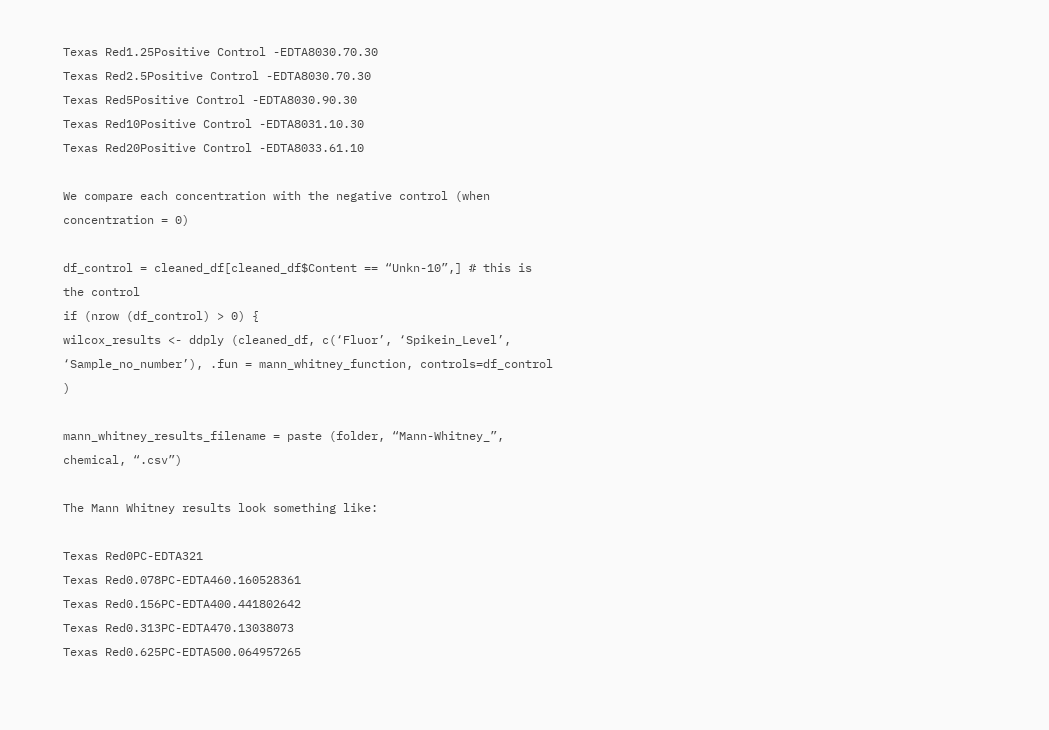Texas Red1.25Positive Control -EDTA8030.70.30
Texas Red2.5Positive Control -EDTA8030.70.30
Texas Red5Positive Control -EDTA8030.90.30
Texas Red10Positive Control -EDTA8031.10.30
Texas Red20Positive Control -EDTA8033.61.10

We compare each concentration with the negative control (when concentration = 0)

df_control = cleaned_df[cleaned_df$Content == “Unkn-10”,] # this is the control
if (nrow (df_control) > 0) {
wilcox_results <- ddply (cleaned_df, c(‘Fluor’, ‘Spikein_Level’, ‘Sample_no_number’), .fun = mann_whitney_function, controls=df_control )

mann_whitney_results_filename = paste (folder, “Mann-Whitney_”, chemical, “.csv”)

The Mann Whitney results look something like:

Texas Red0PC-EDTA321
Texas Red0.078PC-EDTA460.160528361
Texas Red0.156PC-EDTA400.441802642
Texas Red0.313PC-EDTA470.13038073
Texas Red0.625PC-EDTA500.064957265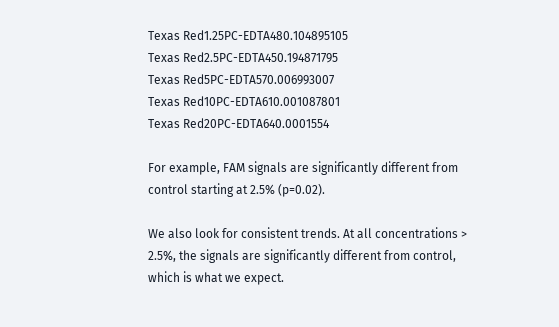Texas Red1.25PC-EDTA480.104895105
Texas Red2.5PC-EDTA450.194871795
Texas Red5PC-EDTA570.006993007
Texas Red10PC-EDTA610.001087801
Texas Red20PC-EDTA640.0001554

For example, FAM signals are significantly different from control starting at 2.5% (p=0.02).

We also look for consistent trends. At all concentrations > 2.5%, the signals are significantly different from control, which is what we expect.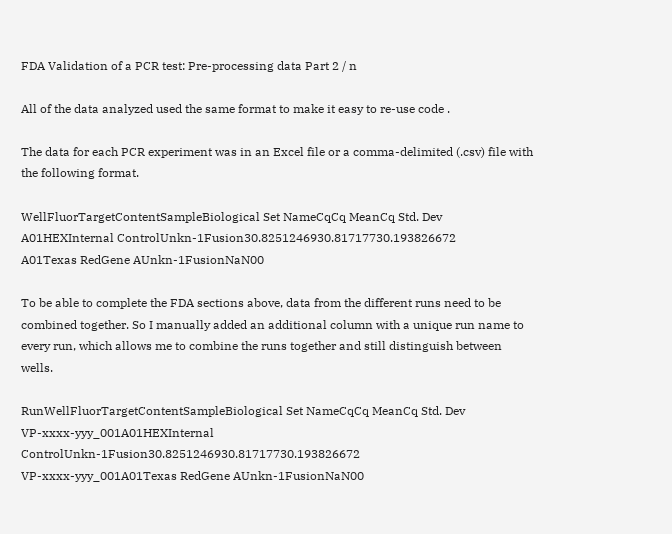FDA Validation of a PCR test: Pre-processing data Part 2 / n

All of the data analyzed used the same format to make it easy to re-use code .

The data for each PCR experiment was in an Excel file or a comma-delimited (.csv) file with the following format.

WellFluorTargetContentSampleBiological Set NameCqCq MeanCq Std. Dev
A01HEXInternal ControlUnkn-1Fusion30.8251246930.81717730.193826672
A01Texas RedGene AUnkn-1FusionNaN00

To be able to complete the FDA sections above, data from the different runs need to be combined together. So I manually added an additional column with a unique run name to every run, which allows me to combine the runs together and still distinguish between wells.

RunWellFluorTargetContentSampleBiological Set NameCqCq MeanCq Std. Dev
VP-xxxx-yyy_001A01HEXInternal ControlUnkn-1Fusion30.8251246930.81717730.193826672
VP-xxxx-yyy_001A01Texas RedGene AUnkn-1FusionNaN00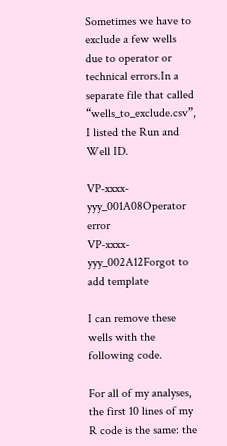Sometimes we have to exclude a few wells due to operator or technical errors.In a separate file that called “wells_to_exclude.csv”, I listed the Run and Well ID.

VP-xxxx-yyy_001A08Operator error
VP-xxxx-yyy_002A12Forgot to add template

I can remove these wells with the following code.

For all of my analyses, the first 10 lines of my R code is the same: the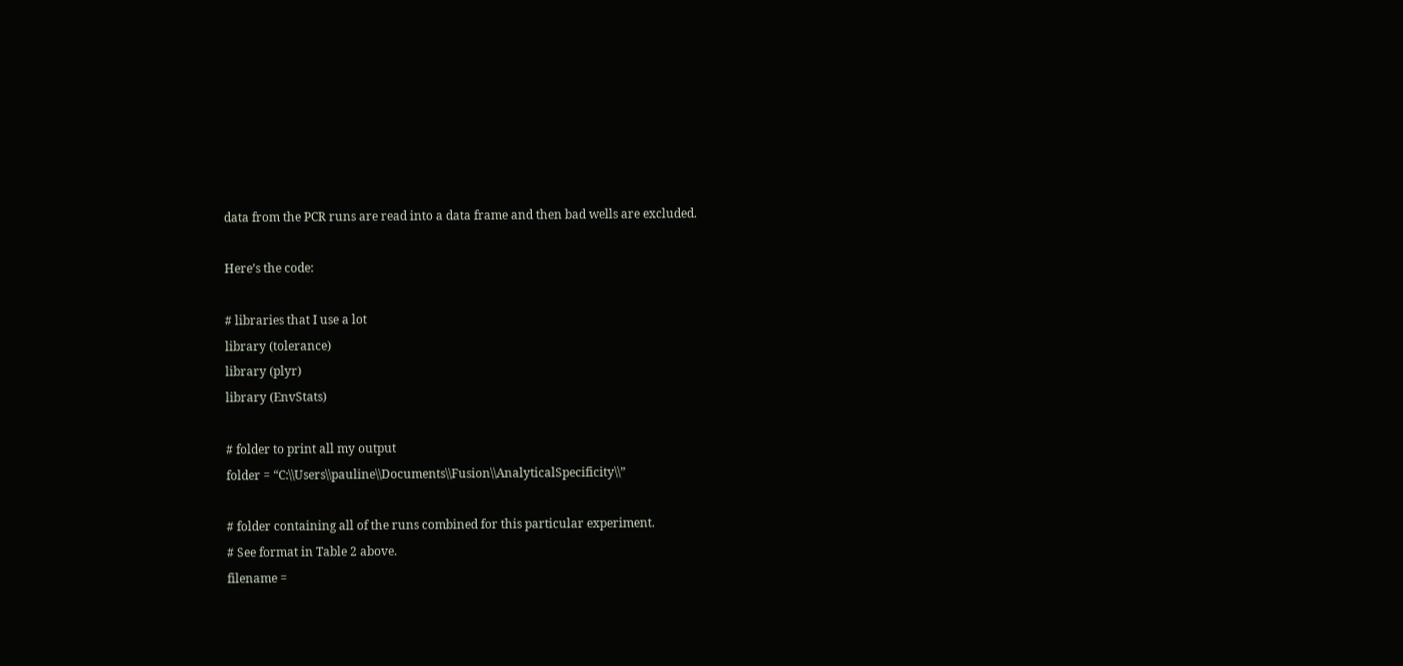data from the PCR runs are read into a data frame and then bad wells are excluded.

Here’s the code:

# libraries that I use a lot
library (tolerance)
library (plyr)
library (EnvStats)

# folder to print all my output
folder = “C:\\Users\\pauline\\Documents\\Fusion\\AnalyticalSpecificity\\”

# folder containing all of the runs combined for this particular experiment.
# See format in Table 2 above.
filename =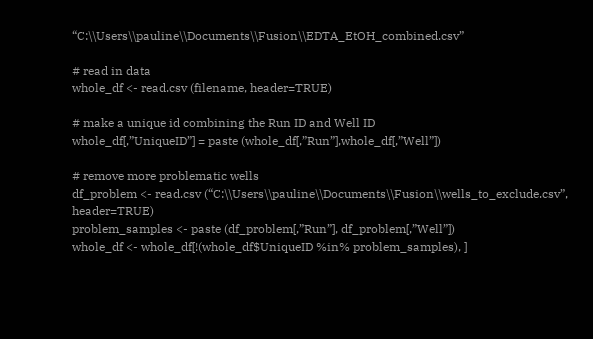“C:\\Users\\pauline\\Documents\\Fusion\\EDTA_EtOH_combined.csv”

# read in data
whole_df <- read.csv (filename, header=TRUE)

# make a unique id combining the Run ID and Well ID
whole_df[,”UniqueID”] = paste (whole_df[,”Run”],whole_df[,”Well”])

# remove more problematic wells
df_problem <- read.csv (“C:\\Users\\pauline\\Documents\\Fusion\\wells_to_exclude.csv”, header=TRUE)
problem_samples <- paste (df_problem[,”Run”], df_problem[,”Well”])
whole_df <- whole_df[!(whole_df$UniqueID %in% problem_samples), ]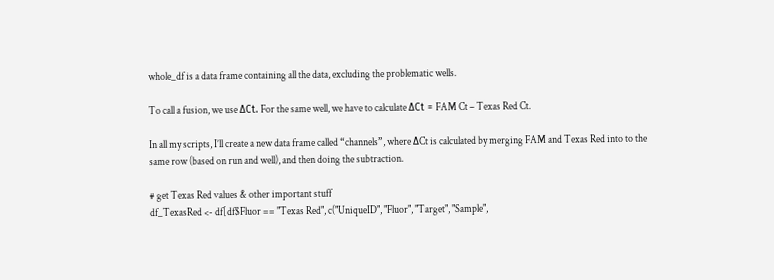whole_df is a data frame containing all the data, excluding the problematic wells.

To call a fusion, we use ΔCt. For the same well, we have to calculate ΔCt = FAM Ct – Texas Red Ct.

In all my scripts, I’ll create a new data frame called “channels”, where ΔCt is calculated by merging FAM and Texas Red into to the same row (based on run and well), and then doing the subtraction.

# get Texas Red values & other important stuff
df_TexasRed <- df[df$Fluor == "Texas Red", c("UniqueID", "Fluor", "Target", "Sample",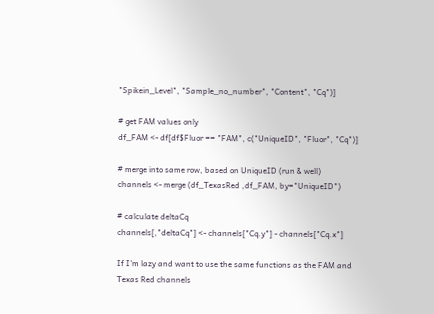"Spikein_Level", "Sample_no_number", "Content", "Cq")]

# get FAM values only
df_FAM <- df[df$Fluor == "FAM", c("UniqueID", "Fluor", "Cq")]

# merge into same row, based on UniqueID (run & well)
channels <- merge (df_TexasRed ,df_FAM, by="UniqueID")

# calculate deltaCq
channels[,"deltaCq"] <- channels["Cq.y"] - channels["Cq.x"]

If I'm lazy and want to use the same functions as the FAM and Texas Red channels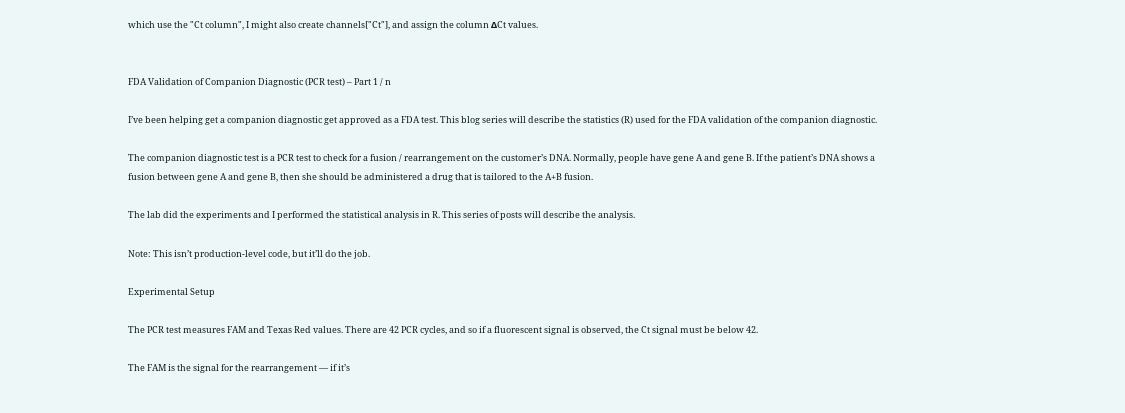which use the "Ct column", I might also create channels["Ct"], and assign the column ΔCt values.


FDA Validation of Companion Diagnostic (PCR test) – Part 1 / n

I’ve been helping get a companion diagnostic get approved as a FDA test. This blog series will describe the statistics (R) used for the FDA validation of the companion diagnostic.

The companion diagnostic test is a PCR test to check for a fusion / rearrangement on the customer’s DNA. Normally, people have gene A and gene B. If the patient’s DNA shows a fusion between gene A and gene B, then she should be administered a drug that is tailored to the A+B fusion.

The lab did the experiments and I performed the statistical analysis in R. This series of posts will describe the analysis.

Note: This isn’t production-level code, but it’ll do the job.

Experimental Setup

The PCR test measures FAM and Texas Red values. There are 42 PCR cycles, and so if a fluorescent signal is observed, the Ct signal must be below 42.

The FAM is the signal for the rearrangement — if it’s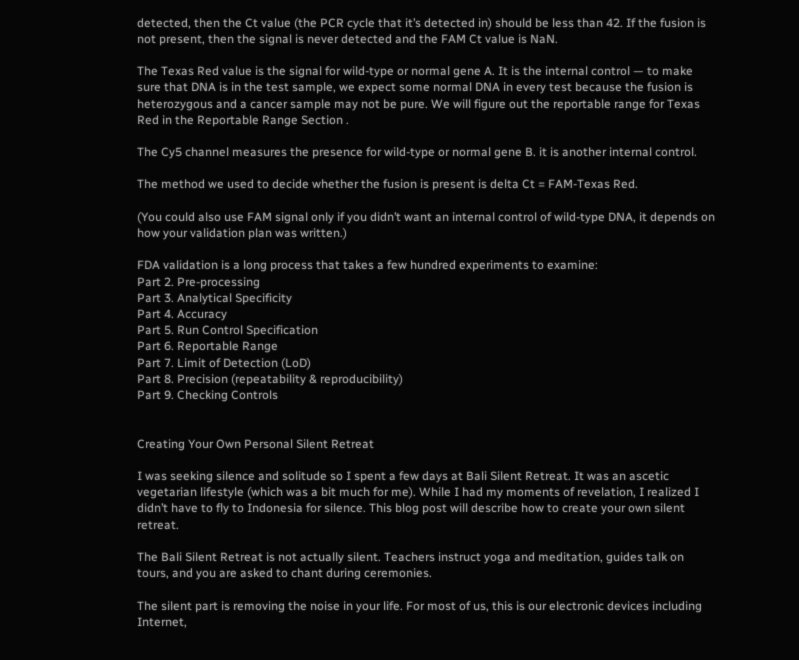detected, then the Ct value (the PCR cycle that it’s detected in) should be less than 42. If the fusion is not present, then the signal is never detected and the FAM Ct value is NaN.

The Texas Red value is the signal for wild-type or normal gene A. It is the internal control — to make sure that DNA is in the test sample, we expect some normal DNA in every test because the fusion is heterozygous and a cancer sample may not be pure. We will figure out the reportable range for Texas Red in the Reportable Range Section .

The Cy5 channel measures the presence for wild-type or normal gene B. it is another internal control.

The method we used to decide whether the fusion is present is delta Ct = FAM-Texas Red.

(You could also use FAM signal only if you didn’t want an internal control of wild-type DNA, it depends on how your validation plan was written.)

FDA validation is a long process that takes a few hundred experiments to examine:
Part 2. Pre-processing
Part 3. Analytical Specificity
Part 4. Accuracy
Part 5. Run Control Specification
Part 6. Reportable Range
Part 7. Limit of Detection (LoD)
Part 8. Precision (repeatability & reproducibility)
Part 9. Checking Controls


Creating Your Own Personal Silent Retreat

I was seeking silence and solitude so I spent a few days at Bali Silent Retreat. It was an ascetic vegetarian lifestyle (which was a bit much for me). While I had my moments of revelation, I realized I didn’t have to fly to Indonesia for silence. This blog post will describe how to create your own silent retreat.

The Bali Silent Retreat is not actually silent. Teachers instruct yoga and meditation, guides talk on tours, and you are asked to chant during ceremonies.

The silent part is removing the noise in your life. For most of us, this is our electronic devices including Internet,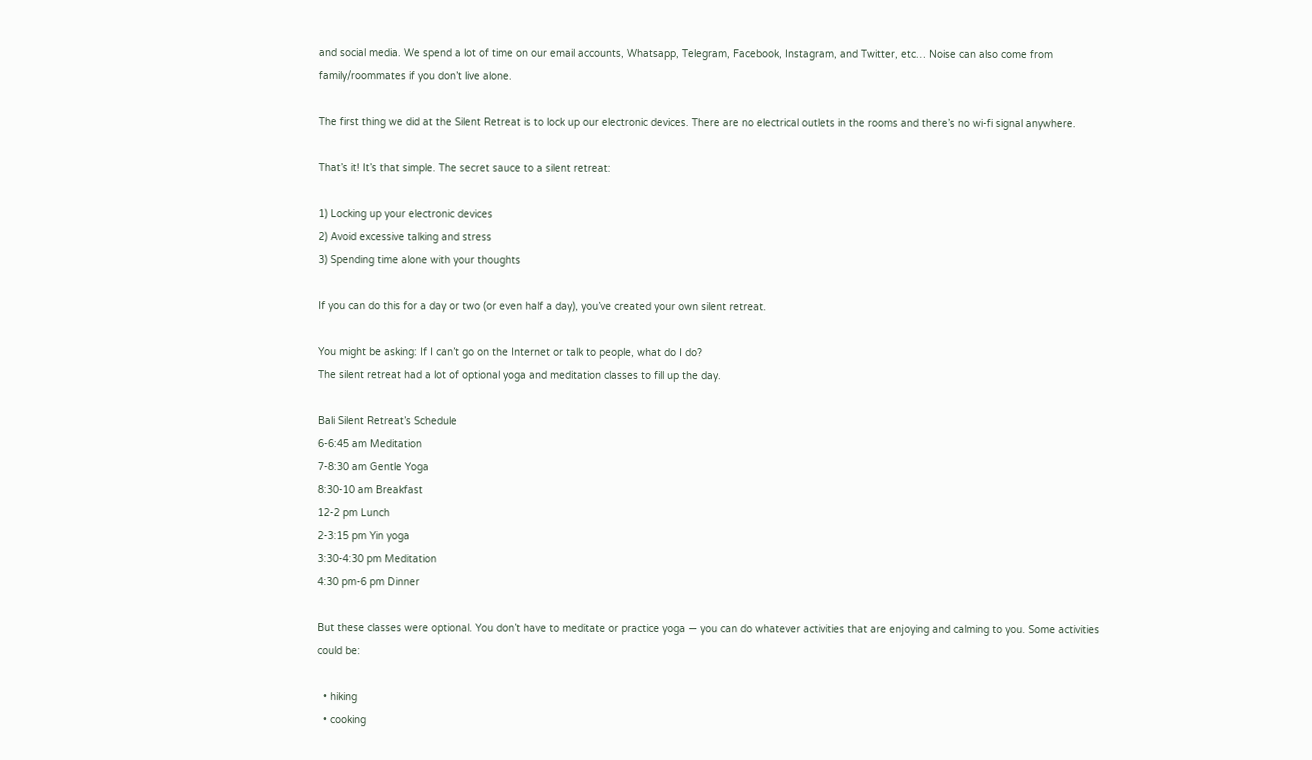and social media. We spend a lot of time on our email accounts, Whatsapp, Telegram, Facebook, Instagram, and Twitter, etc… Noise can also come from family/roommates if you don’t live alone.

The first thing we did at the Silent Retreat is to lock up our electronic devices. There are no electrical outlets in the rooms and there’s no wi-fi signal anywhere.

That’s it! It’s that simple. The secret sauce to a silent retreat:

1) Locking up your electronic devices
2) Avoid excessive talking and stress
3) Spending time alone with your thoughts

If you can do this for a day or two (or even half a day), you’ve created your own silent retreat.

You might be asking: If I can’t go on the Internet or talk to people, what do I do?
The silent retreat had a lot of optional yoga and meditation classes to fill up the day.

Bali Silent Retreat’s Schedule
6-6:45 am Meditation
7-8:30 am Gentle Yoga
8:30-10 am Breakfast
12-2 pm Lunch
2-3:15 pm Yin yoga
3:30-4:30 pm Meditation
4:30 pm-6 pm Dinner

But these classes were optional. You don’t have to meditate or practice yoga — you can do whatever activities that are enjoying and calming to you. Some activities could be:

  • hiking
  • cooking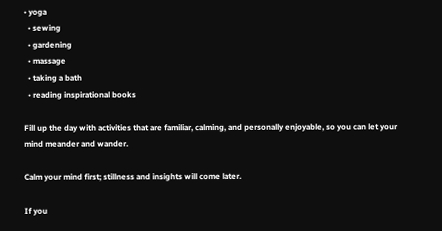• yoga
  • sewing
  • gardening
  • massage
  • taking a bath
  • reading inspirational books

Fill up the day with activities that are familiar, calming, and personally enjoyable, so you can let your mind meander and wander.

Calm your mind first; stillness and insights will come later.

If you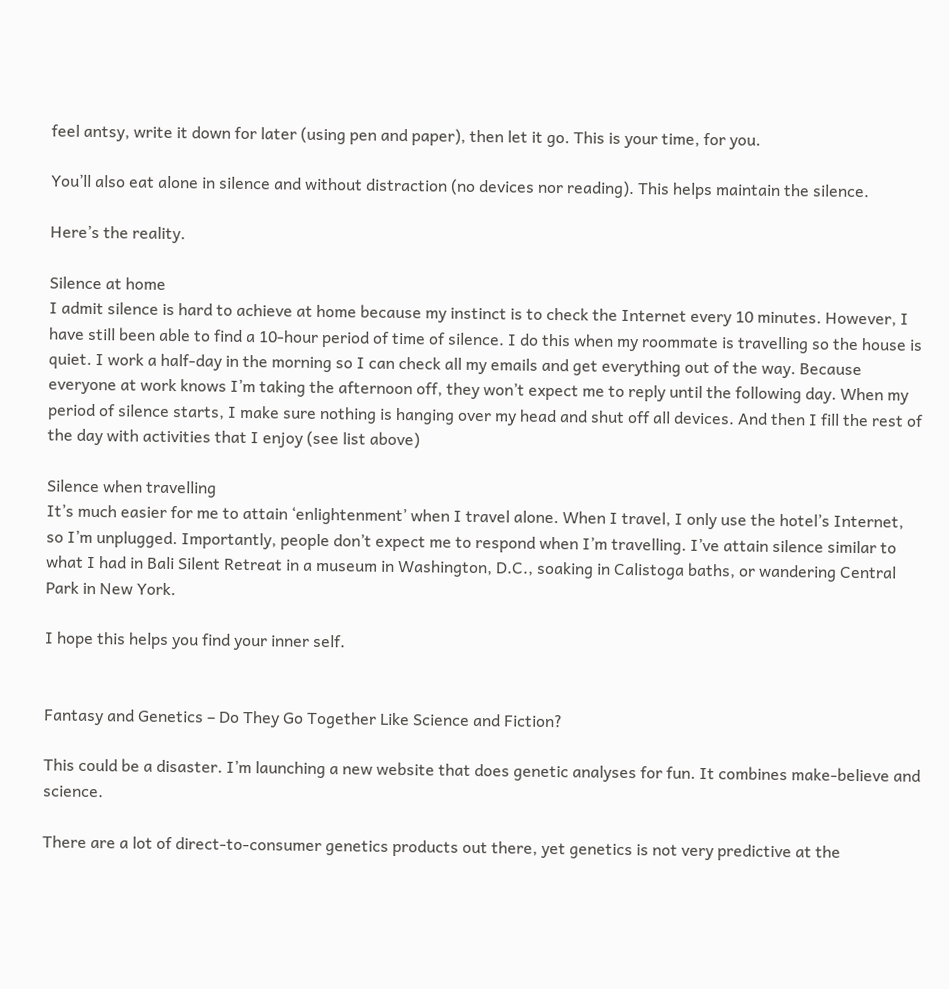feel antsy, write it down for later (using pen and paper), then let it go. This is your time, for you.

You’ll also eat alone in silence and without distraction (no devices nor reading). This helps maintain the silence.

Here’s the reality.

Silence at home
I admit silence is hard to achieve at home because my instinct is to check the Internet every 10 minutes. However, I have still been able to find a 10-hour period of time of silence. I do this when my roommate is travelling so the house is quiet. I work a half-day in the morning so I can check all my emails and get everything out of the way. Because everyone at work knows I’m taking the afternoon off, they won’t expect me to reply until the following day. When my period of silence starts, I make sure nothing is hanging over my head and shut off all devices. And then I fill the rest of the day with activities that I enjoy (see list above)

Silence when travelling
It’s much easier for me to attain ‘enlightenment’ when I travel alone. When I travel, I only use the hotel’s Internet, so I’m unplugged. Importantly, people don’t expect me to respond when I’m travelling. I’ve attain silence similar to what I had in Bali Silent Retreat in a museum in Washington, D.C., soaking in Calistoga baths, or wandering Central Park in New York.

I hope this helps you find your inner self.


Fantasy and Genetics – Do They Go Together Like Science and Fiction?

This could be a disaster. I’m launching a new website that does genetic analyses for fun. It combines make-believe and science.

There are a lot of direct-to-consumer genetics products out there, yet genetics is not very predictive at the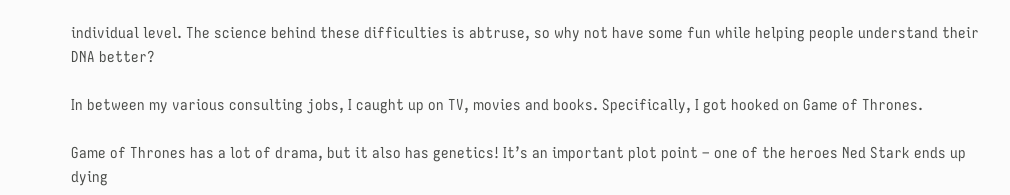individual level. The science behind these difficulties is abtruse, so why not have some fun while helping people understand their DNA better?

In between my various consulting jobs, I caught up on TV, movies and books. Specifically, I got hooked on Game of Thrones.

Game of Thrones has a lot of drama, but it also has genetics! It’s an important plot point – one of the heroes Ned Stark ends up dying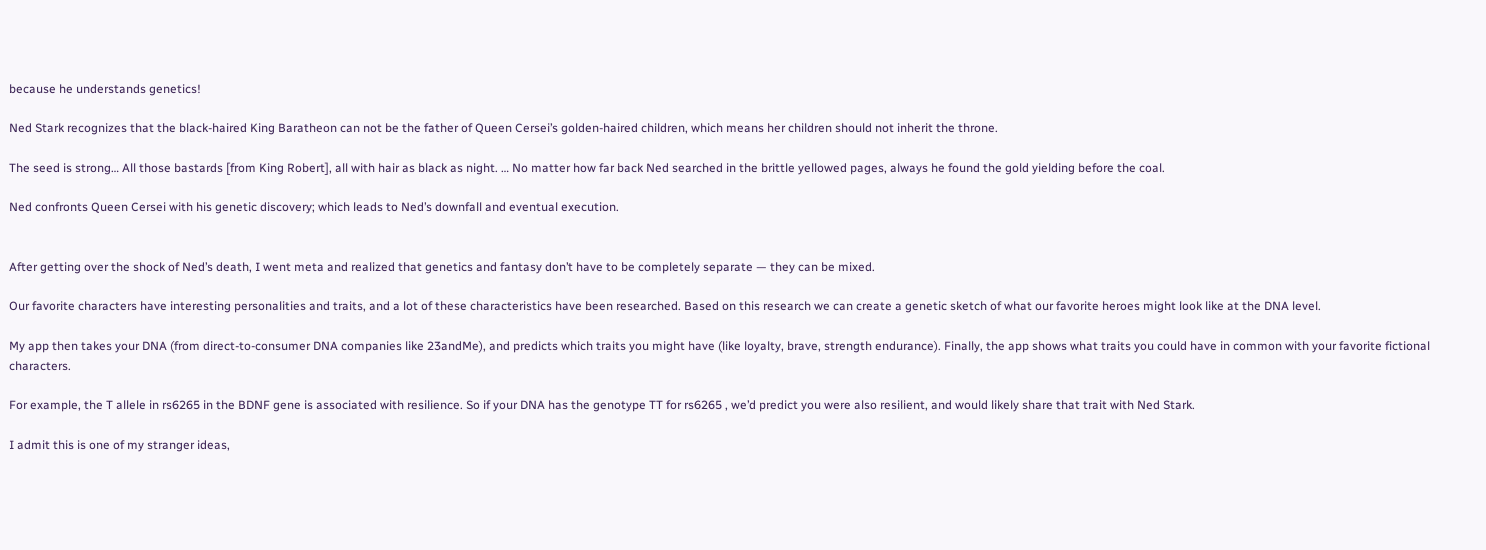because he understands genetics!

Ned Stark recognizes that the black-haired King Baratheon can not be the father of Queen Cersei’s golden-haired children, which means her children should not inherit the throne.

The seed is strong… All those bastards [from King Robert], all with hair as black as night. … No matter how far back Ned searched in the brittle yellowed pages, always he found the gold yielding before the coal.

Ned confronts Queen Cersei with his genetic discovery; which leads to Ned’s downfall and eventual execution.


After getting over the shock of Ned’s death, I went meta and realized that genetics and fantasy don’t have to be completely separate — they can be mixed.

Our favorite characters have interesting personalities and traits, and a lot of these characteristics have been researched. Based on this research we can create a genetic sketch of what our favorite heroes might look like at the DNA level.

My app then takes your DNA (from direct-to-consumer DNA companies like 23andMe), and predicts which traits you might have (like loyalty, brave, strength endurance). Finally, the app shows what traits you could have in common with your favorite fictional characters.

For example, the T allele in rs6265 in the BDNF gene is associated with resilience. So if your DNA has the genotype TT for rs6265 , we’d predict you were also resilient, and would likely share that trait with Ned Stark.

I admit this is one of my stranger ideas,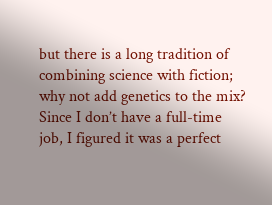but there is a long tradition of combining science with fiction; why not add genetics to the mix? Since I don’t have a full-time job, I figured it was a perfect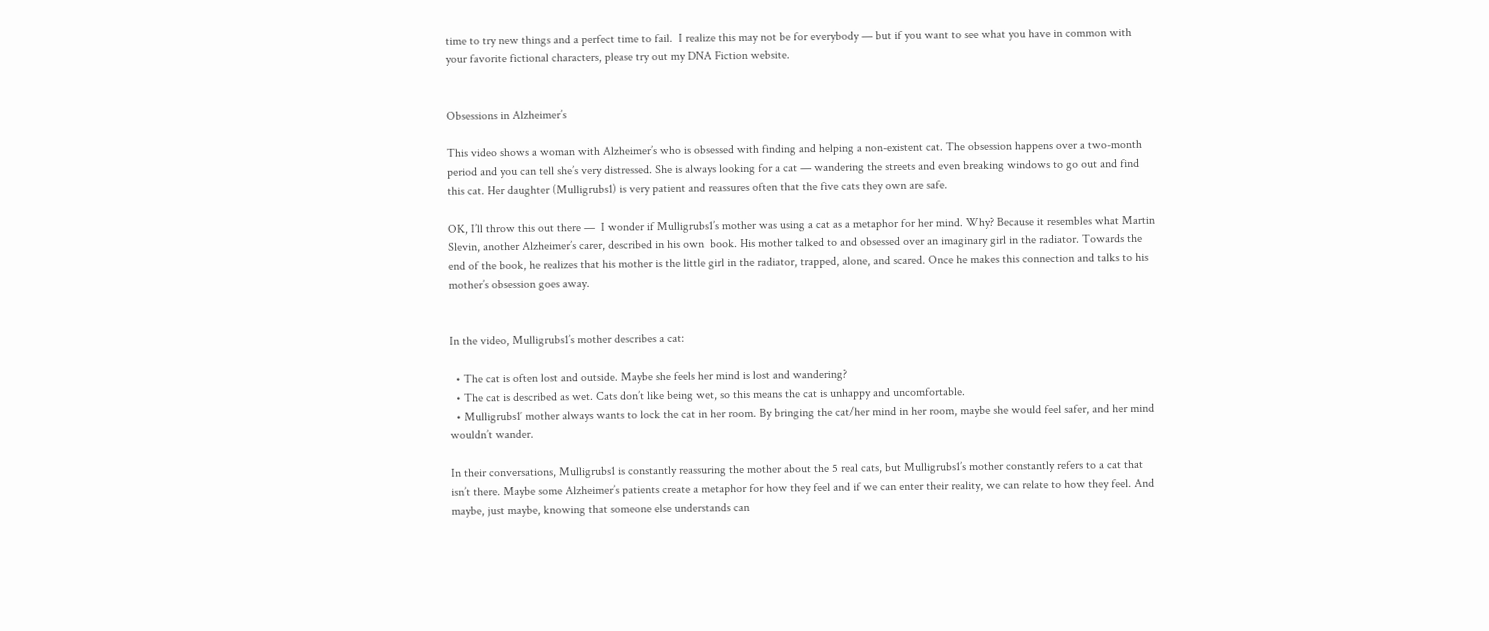time to try new things and a perfect time to fail.  I realize this may not be for everybody — but if you want to see what you have in common with your favorite fictional characters, please try out my DNA Fiction website.


Obsessions in Alzheimer’s

This video shows a woman with Alzheimer’s who is obsessed with finding and helping a non-existent cat. The obsession happens over a two-month period and you can tell she’s very distressed. She is always looking for a cat — wandering the streets and even breaking windows to go out and find this cat. Her daughter (Mulligrubs1) is very patient and reassures often that the five cats they own are safe.

OK, I’ll throw this out there —  I wonder if Mulligrubs1’s mother was using a cat as a metaphor for her mind. Why? Because it resembles what Martin Slevin, another Alzheimer’s carer, described in his own  book. His mother talked to and obsessed over an imaginary girl in the radiator. Towards the end of the book, he realizes that his mother is the little girl in the radiator, trapped, alone, and scared. Once he makes this connection and talks to his mother’s obsession goes away.


In the video, Mulligrubs1’s mother describes a cat:

  • The cat is often lost and outside. Maybe she feels her mind is lost and wandering?
  • The cat is described as wet. Cats don’t like being wet, so this means the cat is unhappy and uncomfortable.
  • Mulligrubs1′ mother always wants to lock the cat in her room. By bringing the cat/her mind in her room, maybe she would feel safer, and her mind wouldn’t wander.

In their conversations, Mulligrubs1 is constantly reassuring the mother about the 5 real cats, but Mulligrubs1’s mother constantly refers to a cat that isn’t there. Maybe some Alzheimer’s patients create a metaphor for how they feel and if we can enter their reality, we can relate to how they feel. And maybe, just maybe, knowing that someone else understands can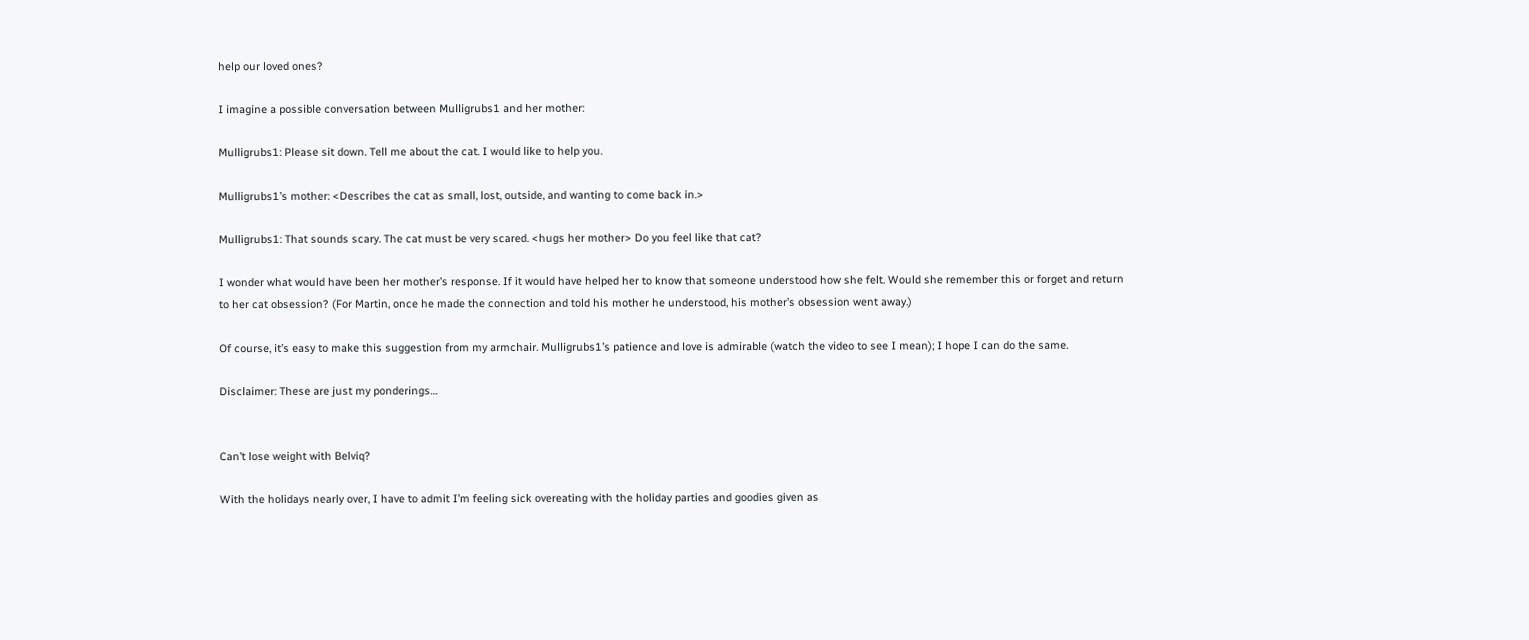help our loved ones?

I imagine a possible conversation between Mulligrubs1 and her mother:

Mulligrubs1: Please sit down. Tell me about the cat. I would like to help you.

Mulligrubs1’s mother: <Describes the cat as small, lost, outside, and wanting to come back in.>

Mulligrubs1: That sounds scary. The cat must be very scared. <hugs her mother> Do you feel like that cat?

I wonder what would have been her mother’s response. If it would have helped her to know that someone understood how she felt. Would she remember this or forget and return to her cat obsession? (For Martin, once he made the connection and told his mother he understood, his mother’s obsession went away.)

Of course, it’s easy to make this suggestion from my armchair. Mulligrubs1’s patience and love is admirable (watch the video to see I mean); I hope I can do the same.

Disclaimer: These are just my ponderings…


Can’t lose weight with Belviq?

With the holidays nearly over, I have to admit I’m feeling sick overeating with the holiday parties and goodies given as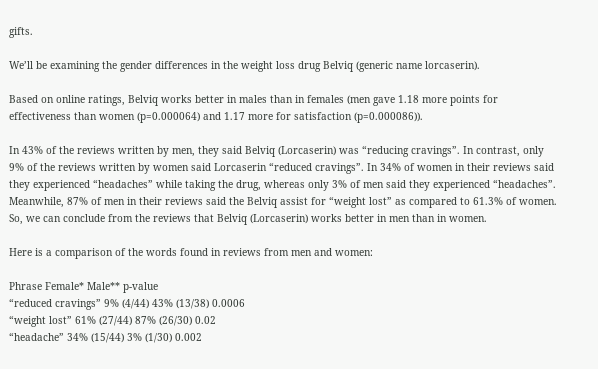gifts.

We’ll be examining the gender differences in the weight loss drug Belviq (generic name lorcaserin).

Based on online ratings, Belviq works better in males than in females (men gave 1.18 more points for effectiveness than women (p=0.000064) and 1.17 more for satisfaction (p=0.000086)).

In 43% of the reviews written by men, they said Belviq (Lorcaserin) was “reducing cravings”. In contrast, only 9% of the reviews written by women said Lorcaserin “reduced cravings”. In 34% of women in their reviews said they experienced “headaches” while taking the drug, whereas only 3% of men said they experienced “headaches”. Meanwhile, 87% of men in their reviews said the Belviq assist for “weight lost” as compared to 61.3% of women. So, we can conclude from the reviews that Belviq (Lorcaserin) works better in men than in women.

Here is a comparison of the words found in reviews from men and women:

Phrase Female* Male** p-value
“reduced cravings” 9% (4/44) 43% (13/38) 0.0006
“weight lost” 61% (27/44) 87% (26/30) 0.02
“headache” 34% (15/44) 3% (1/30) 0.002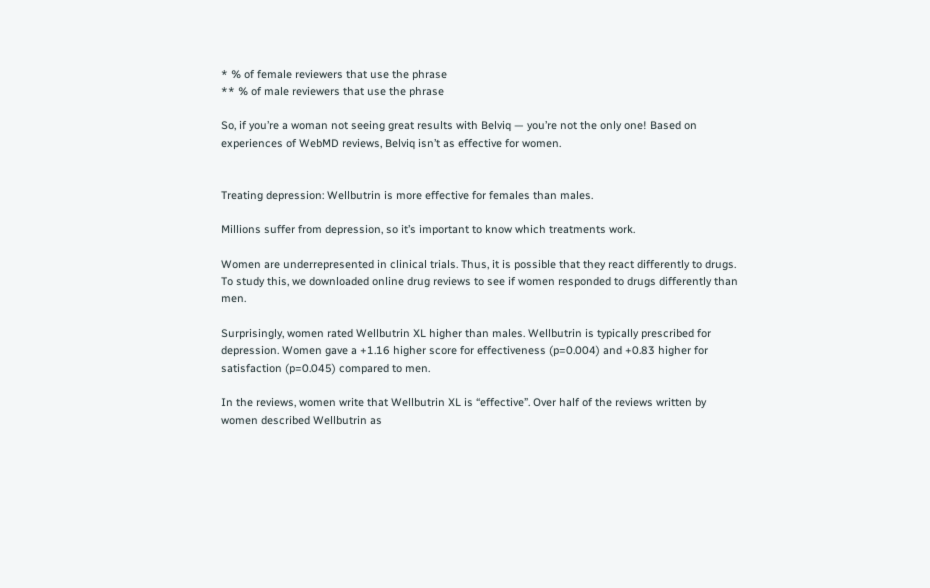* % of female reviewers that use the phrase
** % of male reviewers that use the phrase

So, if you’re a woman not seeing great results with Belviq — you’re not the only one! Based on experiences of WebMD reviews, Belviq isn’t as effective for women.


Treating depression: Wellbutrin is more effective for females than males.

Millions suffer from depression, so it’s important to know which treatments work.

Women are underrepresented in clinical trials. Thus, it is possible that they react differently to drugs. To study this, we downloaded online drug reviews to see if women responded to drugs differently than men.

Surprisingly, women rated Wellbutrin XL higher than males. Wellbutrin is typically prescribed for depression. Women gave a +1.16 higher score for effectiveness (p=0.004) and +0.83 higher for satisfaction (p=0.045) compared to men.

In the reviews, women write that Wellbutrin XL is “effective”. Over half of the reviews written by women described Wellbutrin as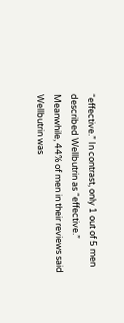“effective.” In contrast, only 1 out of 5 men described Wellbutrin as “effective.” Meanwhile, 44% of men in their reviews said Wellbutrin was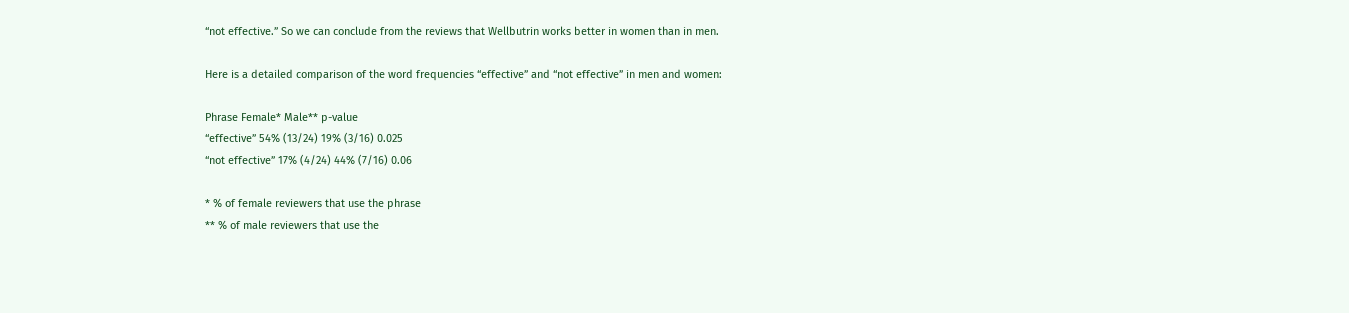“not effective.” So we can conclude from the reviews that Wellbutrin works better in women than in men.

Here is a detailed comparison of the word frequencies “effective” and “not effective” in men and women:

Phrase Female* Male** p-value
“effective” 54% (13/24) 19% (3/16) 0.025
“not effective” 17% (4/24) 44% (7/16) 0.06

* % of female reviewers that use the phrase
** % of male reviewers that use the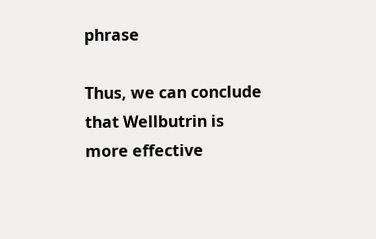phrase

Thus, we can conclude that Wellbutrin is more effective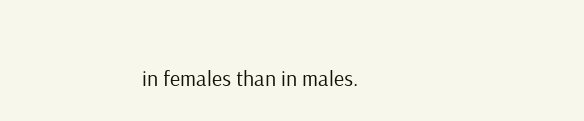in females than in males.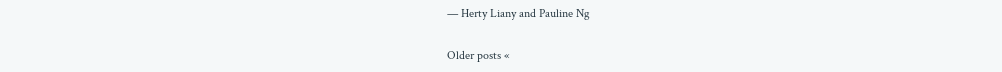— Herty Liany and Pauline Ng

Older posts «